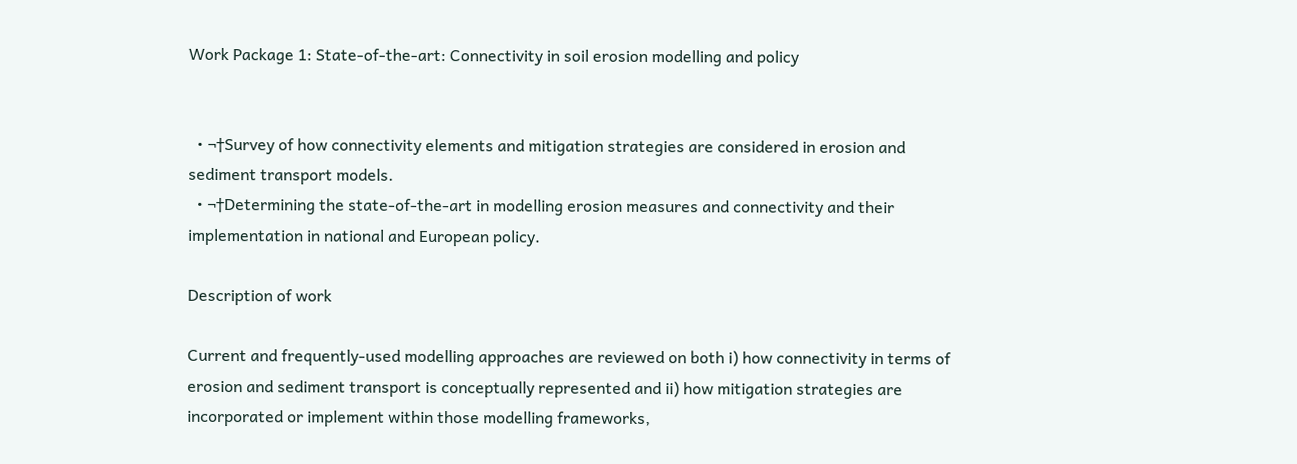Work Package 1: State-of-the-art: Connectivity in soil erosion modelling and policy


  • ¬†Survey of how connectivity elements and mitigation strategies are considered in erosion and sediment transport models.
  • ¬†Determining the state-of-the-art in modelling erosion measures and connectivity and their implementation in national and European policy.

Description of work

Current and frequently-used modelling approaches are reviewed on both i) how connectivity in terms of erosion and sediment transport is conceptually represented and ii) how mitigation strategies are incorporated or implement within those modelling frameworks,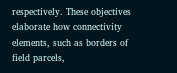respectively. These objectives elaborate how connectivity elements, such as borders of field parcels,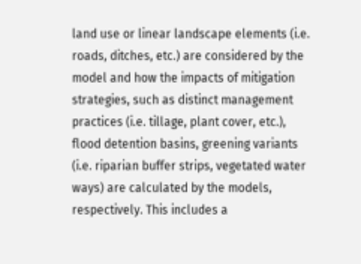land use or linear landscape elements (i.e. roads, ditches, etc.) are considered by the model and how the impacts of mitigation strategies, such as distinct management practices (i.e. tillage, plant cover, etc.), flood detention basins, greening variants (i.e. riparian buffer strips, vegetated water ways) are calculated by the models, respectively. This includes a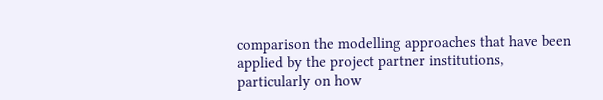comparison the modelling approaches that have been applied by the project partner institutions, particularly on how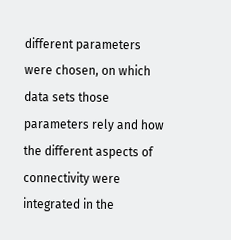different parameters were chosen, on which data sets those parameters rely and how the different aspects of connectivity were integrated in the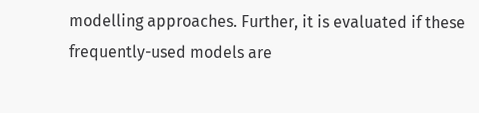modelling approaches. Further, it is evaluated if these frequently-used models are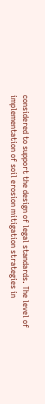considered to support the design of legal standards. The level of implementation of soil erosion mitigation strategies in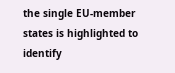the single EU-member states is highlighted to identify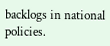backlogs in national policies.